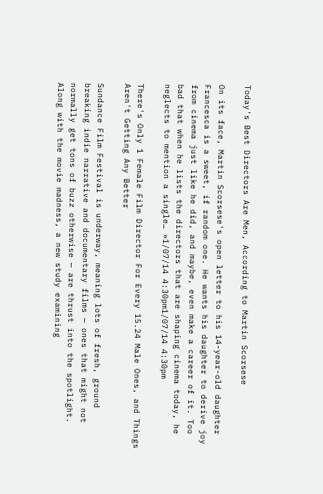Today's Best Directors Are Men, According to Martin Scorsese

On its face, Martin Scorsese's open letter to his 14-year-old daughter Francesca is a sweet, if random one. He wants his daughter to derive joy from cinema just like he did, and maybe, even make a career of it. Too bad that when he lists the directors that are shaping cinema today, he neglects to mention a single… »1/07/14 4:30pm1/07/14 4:30pm

There's Only 1 Female Film Director For Every 15.24 Male Ones, and Things Aren't Getting Any Better

Sundance Film Festival is underway, meaning lots of fresh, ground breaking indie narrative and documentary films — ones that might not normally get tons of buzz otherwise — are thrust into the spotlight. Along with the movie madness, a new study examining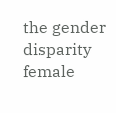the gender disparity female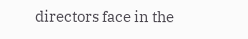directors face in the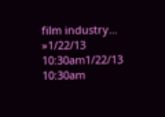film industry… »1/22/13 10:30am1/22/13 10:30am